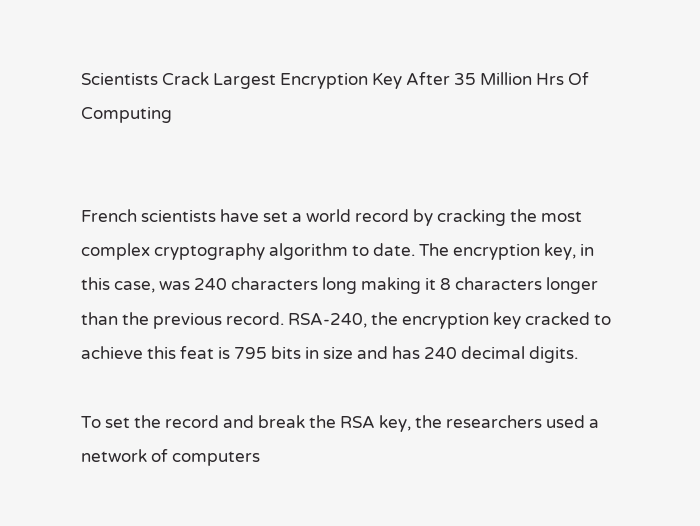Scientists Crack Largest Encryption Key After 35 Million Hrs Of Computing


French scientists have set a world record by cracking the most complex cryptography algorithm to date. The encryption key, in this case, was 240 characters long making it 8 characters longer than the previous record. RSA-240, the encryption key cracked to achieve this feat is 795 bits in size and has 240 decimal digits.

To set the record and break the RSA key, the researchers used a network of computers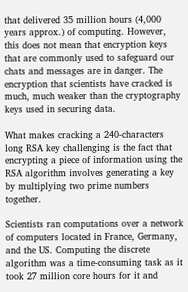that delivered 35 million hours (4,000 years approx.) of computing. However, this does not mean that encryption keys that are commonly used to safeguard our chats and messages are in danger. The encryption that scientists have cracked is much, much weaker than the cryptography keys used in securing data.

What makes cracking a 240-characters long RSA key challenging is the fact that encrypting a piece of information using the RSA algorithm involves generating a key by multiplying two prime numbers together.

Scientists ran computations over a network of computers located in France, Germany, and the US. Computing the discrete algorithm was a time-consuming task as it took 27 million core hours for it and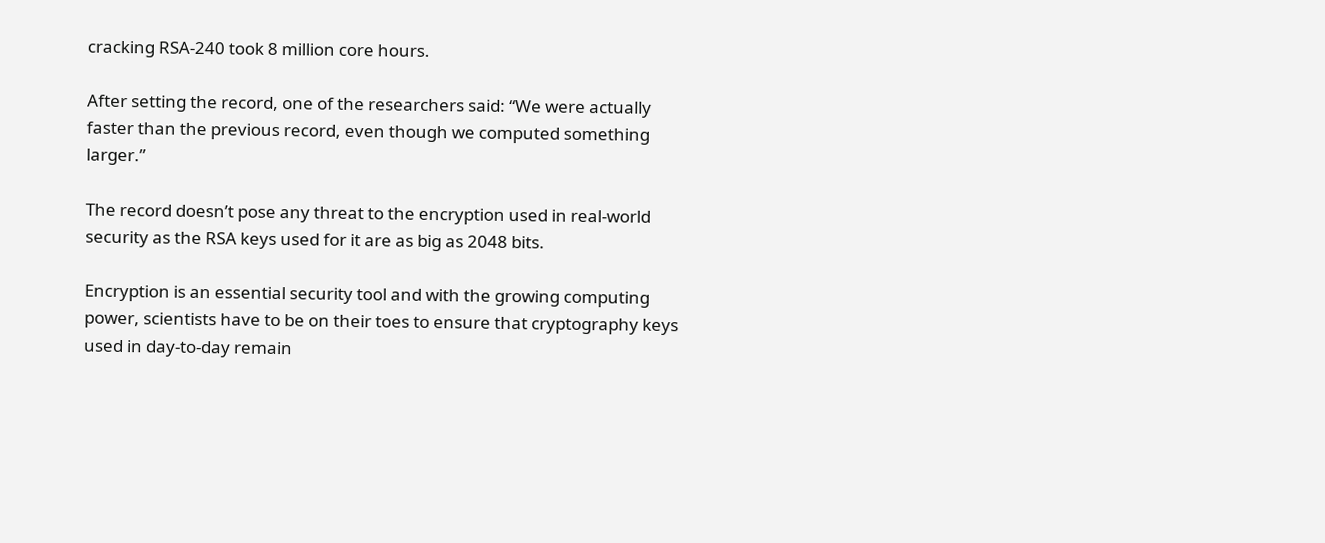cracking RSA-240 took 8 million core hours.

After setting the record, one of the researchers said: “We were actually faster than the previous record, even though we computed something larger.”

The record doesn’t pose any threat to the encryption used in real-world security as the RSA keys used for it are as big as 2048 bits.

Encryption is an essential security tool and with the growing computing power, scientists have to be on their toes to ensure that cryptography keys used in day-to-day remain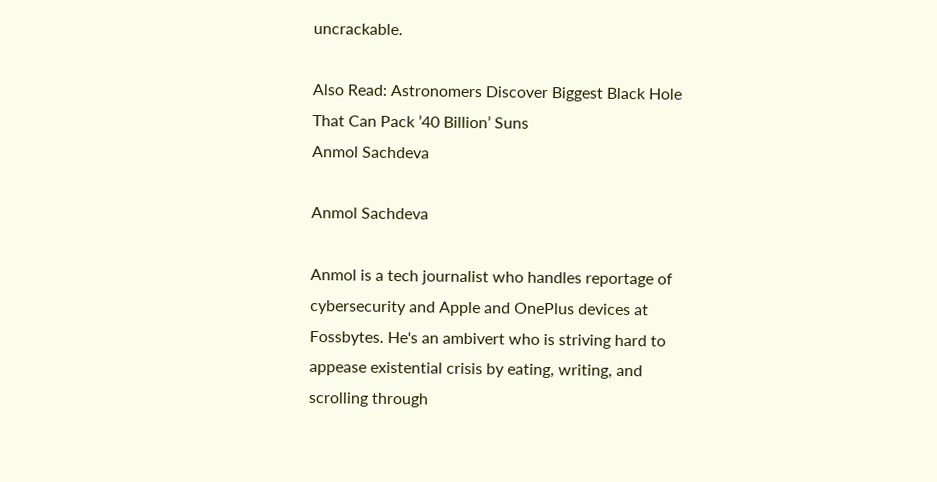uncrackable.

Also Read: Astronomers Discover Biggest Black Hole That Can Pack ’40 Billion’ Suns
Anmol Sachdeva

Anmol Sachdeva

Anmol is a tech journalist who handles reportage of cybersecurity and Apple and OnePlus devices at Fossbytes. He's an ambivert who is striving hard to appease existential crisis by eating, writing, and scrolling through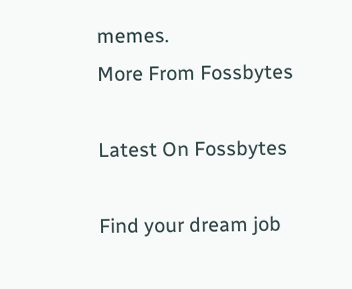memes.
More From Fossbytes

Latest On Fossbytes

Find your dream job